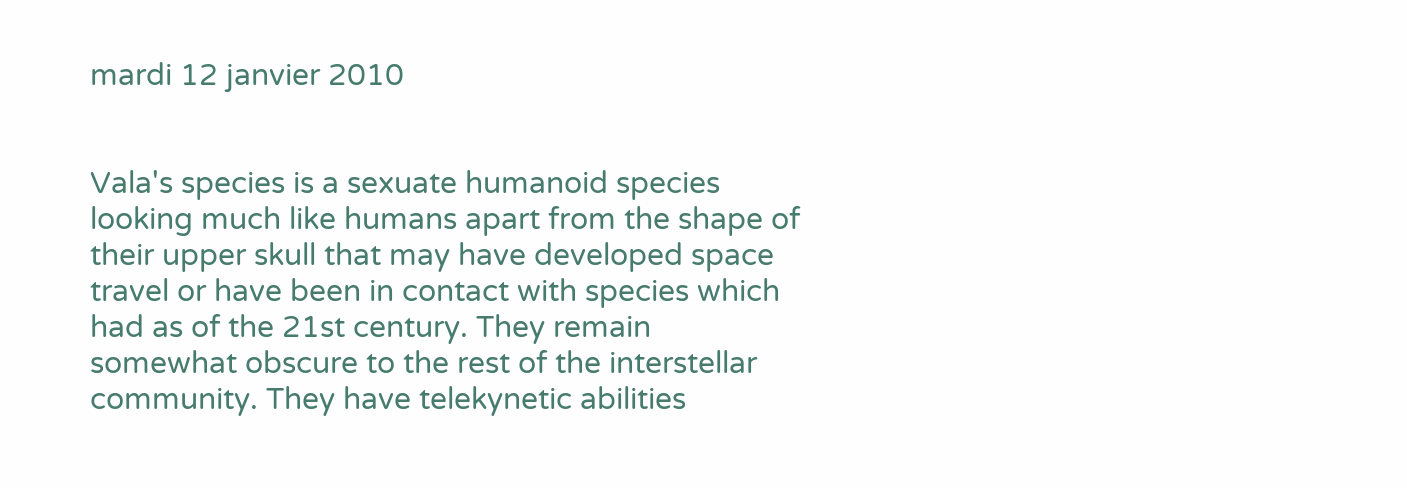mardi 12 janvier 2010


Vala's species is a sexuate humanoid species looking much like humans apart from the shape of their upper skull that may have developed space travel or have been in contact with species which had as of the 21st century. They remain somewhat obscure to the rest of the interstellar community. They have telekynetic abilities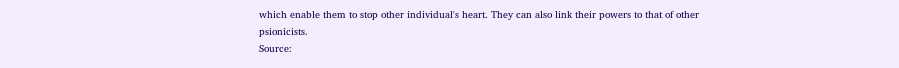which enable them to stop other individual's heart. They can also link their powers to that of other psionicists.
Source: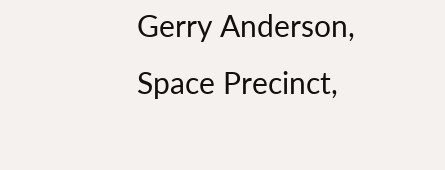Gerry Anderson, Space Precinct,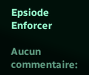Epsiode Enforcer

Aucun commentaire: